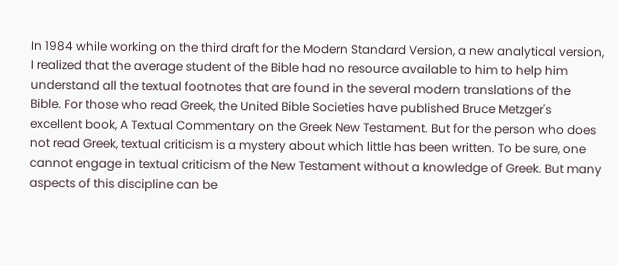In 1984 while working on the third draft for the Modern Standard Version, a new analytical version, I realized that the average student of the Bible had no resource available to him to help him understand all the textual footnotes that are found in the several modern translations of the Bible. For those who read Greek, the United Bible Societies have published Bruce Metzger's excellent book, A Textual Commentary on the Greek New Testament. But for the person who does not read Greek, textual criticism is a mystery about which little has been written. To be sure, one cannot engage in textual criticism of the New Testament without a knowledge of Greek. But many aspects of this discipline can be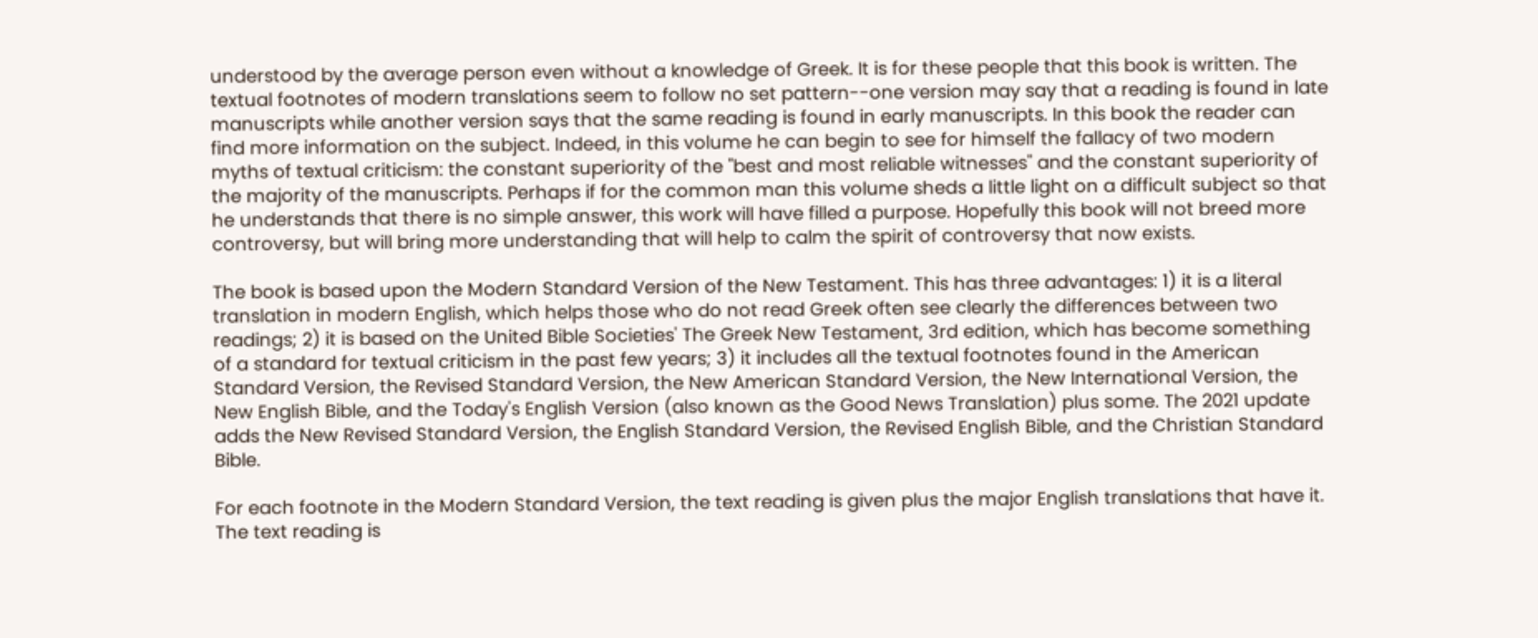understood by the average person even without a knowledge of Greek. It is for these people that this book is written. The textual footnotes of modern translations seem to follow no set pattern--one version may say that a reading is found in late manuscripts while another version says that the same reading is found in early manuscripts. In this book the reader can find more information on the subject. Indeed, in this volume he can begin to see for himself the fallacy of two modern myths of textual criticism: the constant superiority of the "best and most reliable witnesses" and the constant superiority of the majority of the manuscripts. Perhaps if for the common man this volume sheds a little light on a difficult subject so that he understands that there is no simple answer, this work will have filled a purpose. Hopefully this book will not breed more controversy, but will bring more understanding that will help to calm the spirit of controversy that now exists.

The book is based upon the Modern Standard Version of the New Testament. This has three advantages: 1) it is a literal translation in modern English, which helps those who do not read Greek often see clearly the differences between two readings; 2) it is based on the United Bible Societies' The Greek New Testament, 3rd edition, which has become something of a standard for textual criticism in the past few years; 3) it includes all the textual footnotes found in the American Standard Version, the Revised Standard Version, the New American Standard Version, the New International Version, the New English Bible, and the Today's English Version (also known as the Good News Translation) plus some. The 2021 update adds the New Revised Standard Version, the English Standard Version, the Revised English Bible, and the Christian Standard Bible.

For each footnote in the Modern Standard Version, the text reading is given plus the major English translations that have it. The text reading is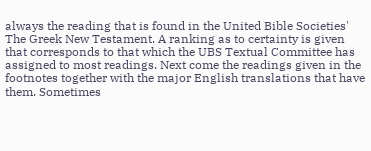always the reading that is found in the United Bible Societies' The Greek New Testament. A ranking as to certainty is given that corresponds to that which the UBS Textual Committee has assigned to most readings. Next come the readings given in the footnotes together with the major English translations that have them. Sometimes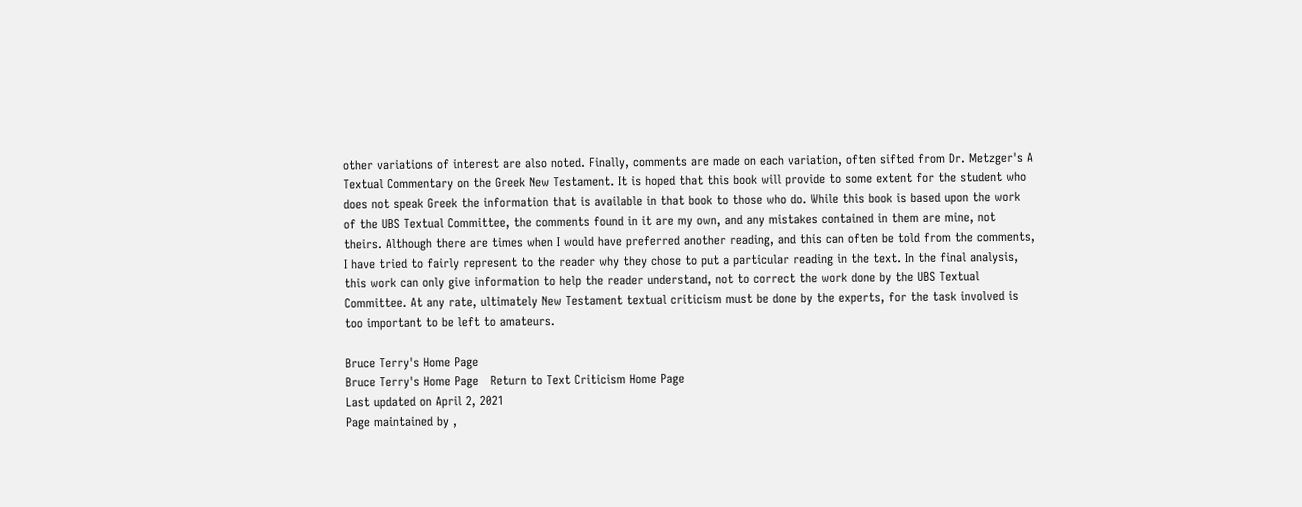other variations of interest are also noted. Finally, comments are made on each variation, often sifted from Dr. Metzger's A Textual Commentary on the Greek New Testament. It is hoped that this book will provide to some extent for the student who does not speak Greek the information that is available in that book to those who do. While this book is based upon the work of the UBS Textual Committee, the comments found in it are my own, and any mistakes contained in them are mine, not theirs. Although there are times when I would have preferred another reading, and this can often be told from the comments, I have tried to fairly represent to the reader why they chose to put a particular reading in the text. In the final analysis, this work can only give information to help the reader understand, not to correct the work done by the UBS Textual Committee. At any rate, ultimately New Testament textual criticism must be done by the experts, for the task involved is too important to be left to amateurs.

Bruce Terry's Home Page
Bruce Terry's Home Page   Return to Text Criticism Home Page
Last updated on April 2, 2021
Page maintained by ,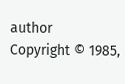author
Copyright © 1985,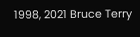1998, 2021 Bruce Terry